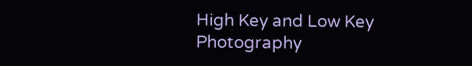High Key and Low Key Photography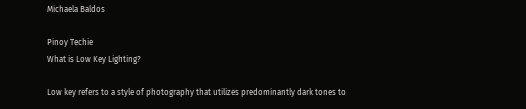Michaela Baldos

Pinoy Techie
What is Low Key Lighting?

Low key refers to a style of photography that utilizes predominantly dark tones to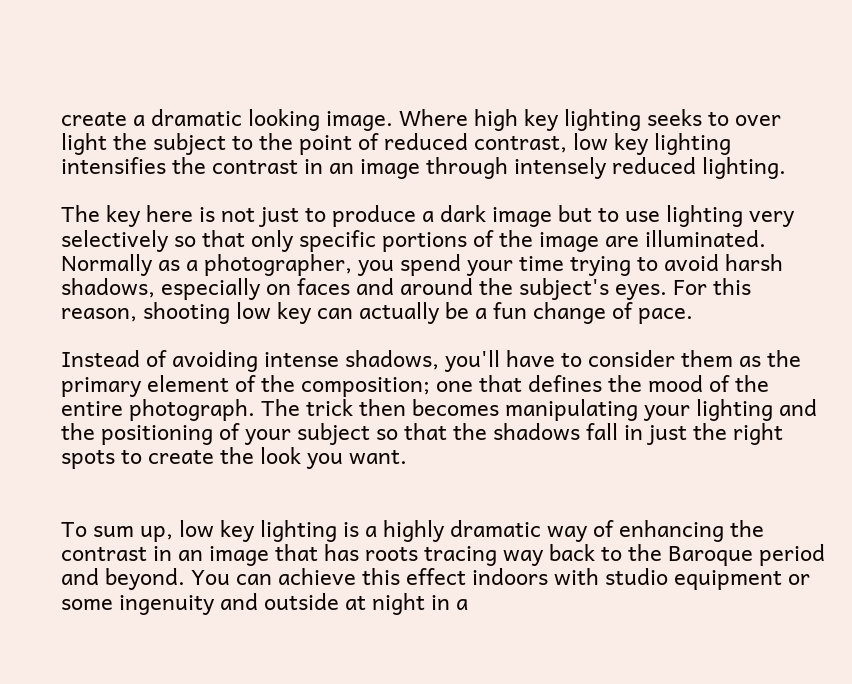create a dramatic looking image. Where high key lighting seeks to over light the subject to the point of reduced contrast, low key lighting intensifies the contrast in an image through intensely reduced lighting.

The key here is not just to produce a dark image but to use lighting very selectively so that only specific portions of the image are illuminated. Normally as a photographer, you spend your time trying to avoid harsh shadows, especially on faces and around the subject's eyes. For this reason, shooting low key can actually be a fun change of pace.

Instead of avoiding intense shadows, you'll have to consider them as the primary element of the composition; one that defines the mood of the entire photograph. The trick then becomes manipulating your lighting and the positioning of your subject so that the shadows fall in just the right spots to create the look you want.


To sum up, low key lighting is a highly dramatic way of enhancing the contrast in an image that has roots tracing way back to the Baroque period and beyond. You can achieve this effect indoors with studio equipment or some ingenuity and outside at night in a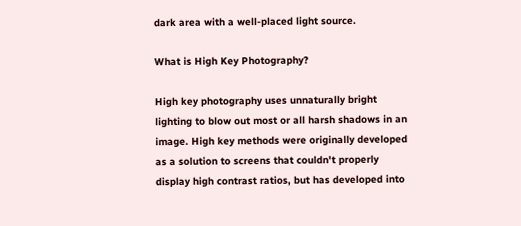dark area with a well-placed light source.

What is High Key Photography?

High key photography uses unnaturally bright lighting to blow out most or all harsh shadows in an image. High key methods were originally developed as a solution to screens that couldn't properly display high contrast ratios, but has developed into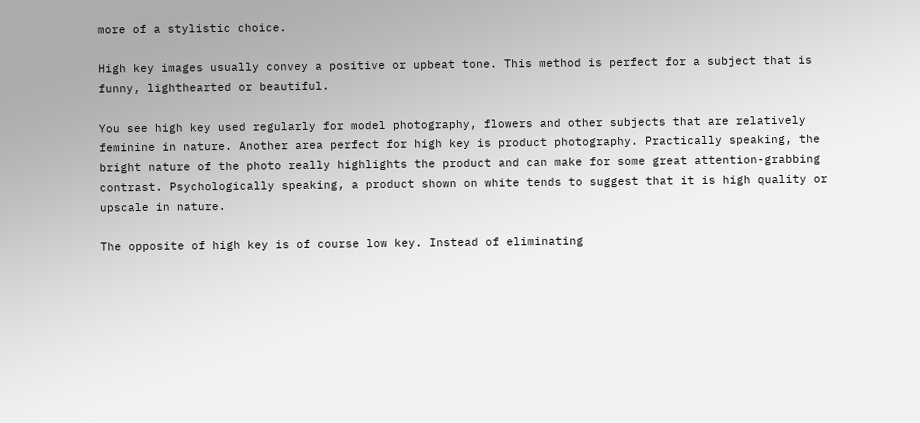more of a stylistic choice.

High key images usually convey a positive or upbeat tone. This method is perfect for a subject that is funny, lighthearted or beautiful.

You see high key used regularly for model photography, flowers and other subjects that are relatively feminine in nature. Another area perfect for high key is product photography. Practically speaking, the bright nature of the photo really highlights the product and can make for some great attention-grabbing contrast. Psychologically speaking, a product shown on white tends to suggest that it is high quality or upscale in nature.

The opposite of high key is of course low key. Instead of eliminating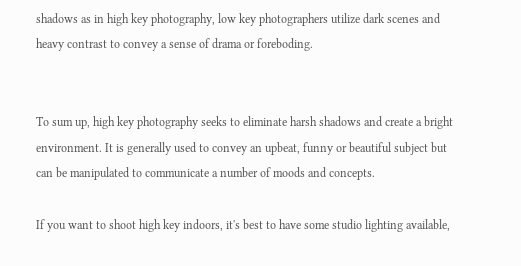shadows as in high key photography, low key photographers utilize dark scenes and heavy contrast to convey a sense of drama or foreboding.


To sum up, high key photography seeks to eliminate harsh shadows and create a bright environment. It is generally used to convey an upbeat, funny or beautiful subject but can be manipulated to communicate a number of moods and concepts.

If you want to shoot high key indoors, it's best to have some studio lighting available,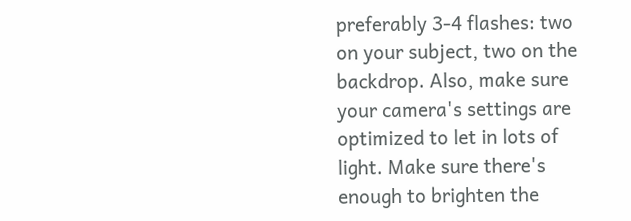preferably 3-4 flashes: two on your subject, two on the backdrop. Also, make sure your camera's settings are optimized to let in lots of light. Make sure there's enough to brighten the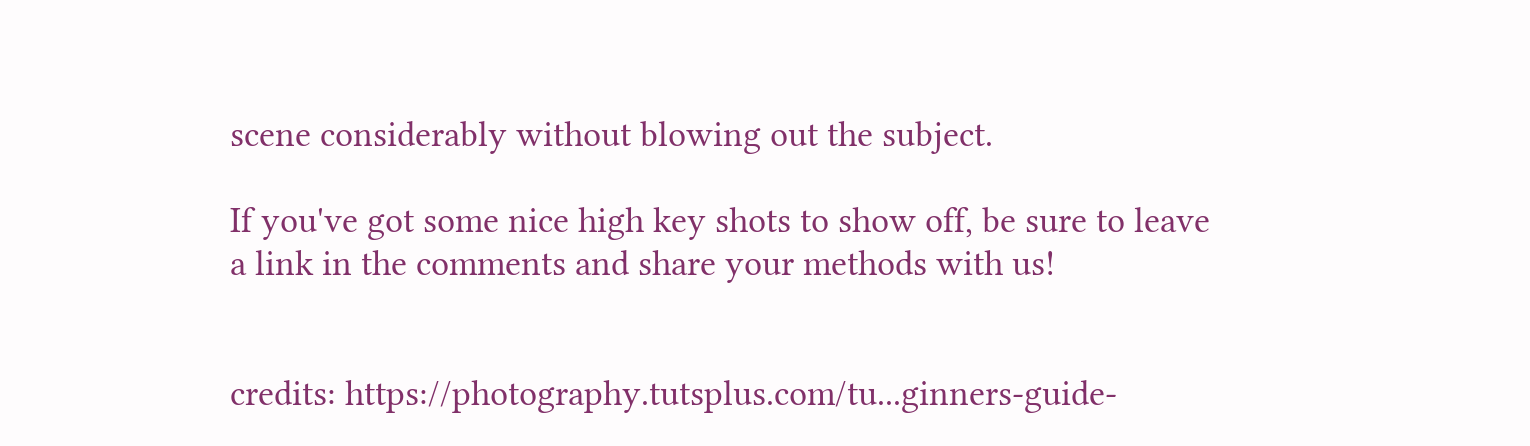scene considerably without blowing out the subject.

If you've got some nice high key shots to show off, be sure to leave a link in the comments and share your methods with us!


credits: https://photography.tutsplus.com/tu...ginners-guide-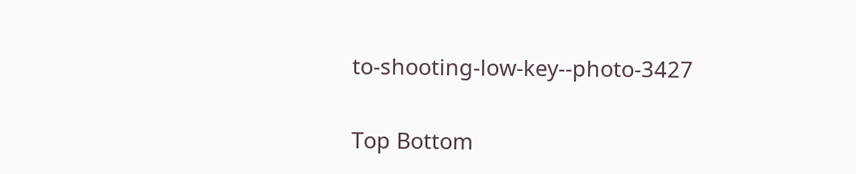to-shooting-low-key--photo-3427

Top Bottom